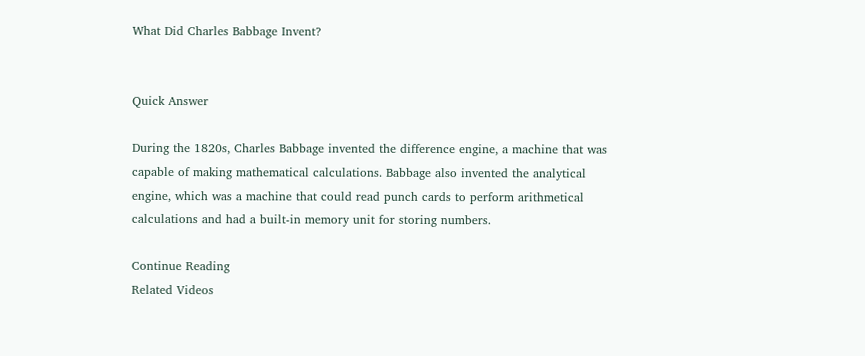What Did Charles Babbage Invent?


Quick Answer

During the 1820s, Charles Babbage invented the difference engine, a machine that was capable of making mathematical calculations. Babbage also invented the analytical engine, which was a machine that could read punch cards to perform arithmetical calculations and had a built-in memory unit for storing numbers.

Continue Reading
Related Videos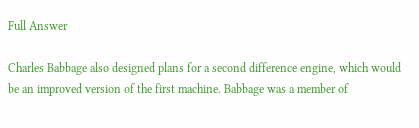Full Answer

Charles Babbage also designed plans for a second difference engine, which would be an improved version of the first machine. Babbage was a member of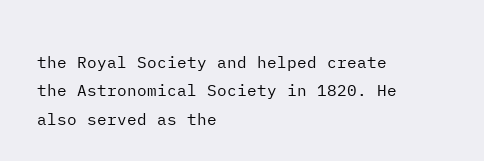the Royal Society and helped create the Astronomical Society in 1820. He also served as the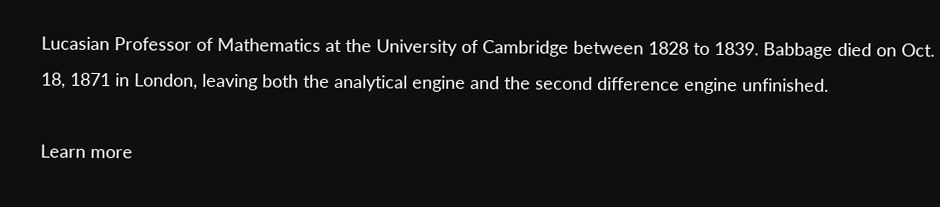Lucasian Professor of Mathematics at the University of Cambridge between 1828 to 1839. Babbage died on Oct. 18, 1871 in London, leaving both the analytical engine and the second difference engine unfinished.

Learn more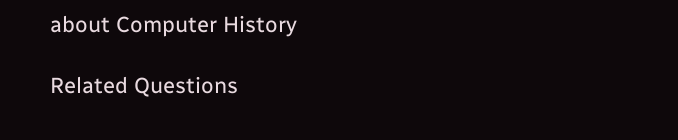about Computer History

Related Questions